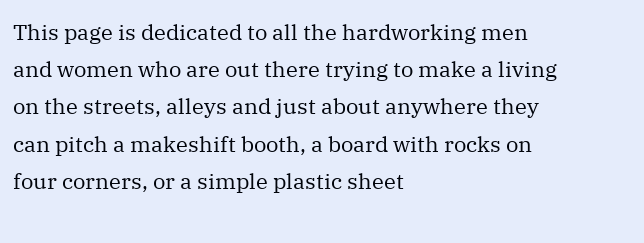This page is dedicated to all the hardworking men and women who are out there trying to make a living on the streets, alleys and just about anywhere they can pitch a makeshift booth, a board with rocks on four corners, or a simple plastic sheet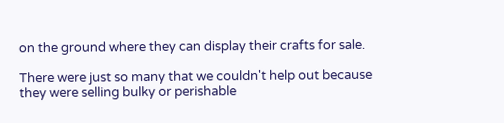on the ground where they can display their crafts for sale.

There were just so many that we couldn't help out because they were selling bulky or perishable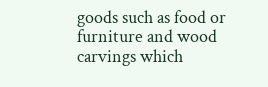goods such as food or furniture and wood carvings which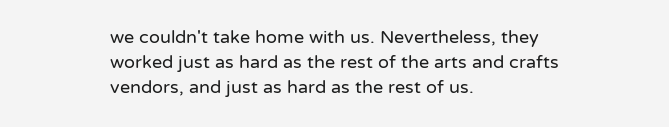we couldn't take home with us. Nevertheless, they worked just as hard as the rest of the arts and crafts vendors, and just as hard as the rest of us.